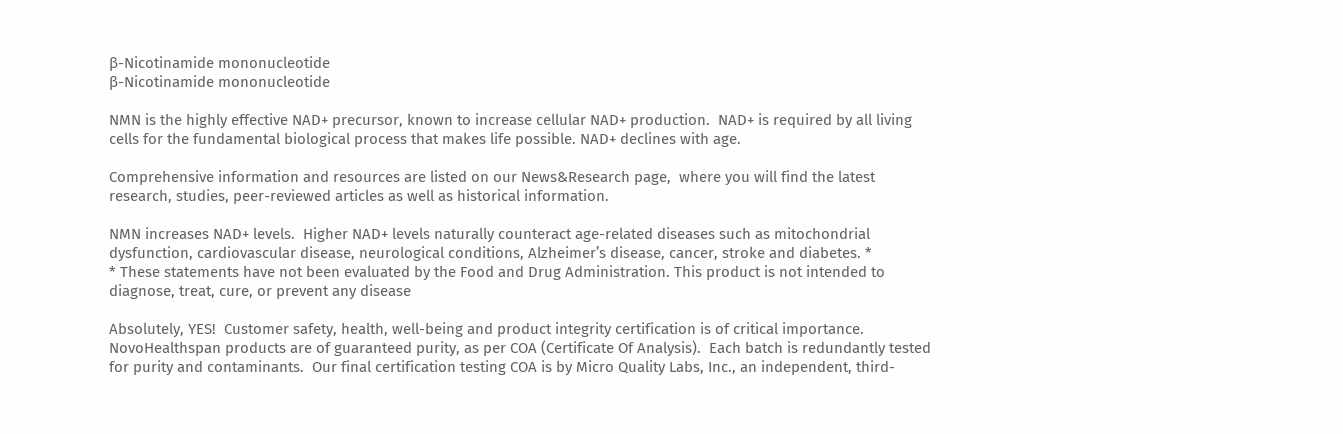β-Nicotinamide mononucleotide
β-Nicotinamide mononucleotide

NMN is the highly effective NAD+ precursor, known to increase cellular NAD+ production.  NAD+ is required by all living cells for the fundamental biological process that makes life possible. NAD+ declines with age.

Comprehensive information and resources are listed on our News&Research page,  where you will find the latest research, studies, peer-reviewed articles as well as historical information.

NMN increases NAD+ levels.  Higher NAD+ levels naturally counteract age-related diseases such as mitochondrial dysfunction, cardiovascular disease, neurological conditions, Alzheimer’s disease, cancer, stroke and diabetes. *
* These statements have not been evaluated by the Food and Drug Administration. This product is not intended to diagnose, treat, cure, or prevent any disease

Absolutely, YES!  Customer safety, health, well-being and product integrity certification is of critical importance.  NovoHealthspan products are of guaranteed purity, as per COA (Certificate Of Analysis).  Each batch is redundantly tested for purity and contaminants.  Our final certification testing COA is by Micro Quality Labs, Inc., an independent, third-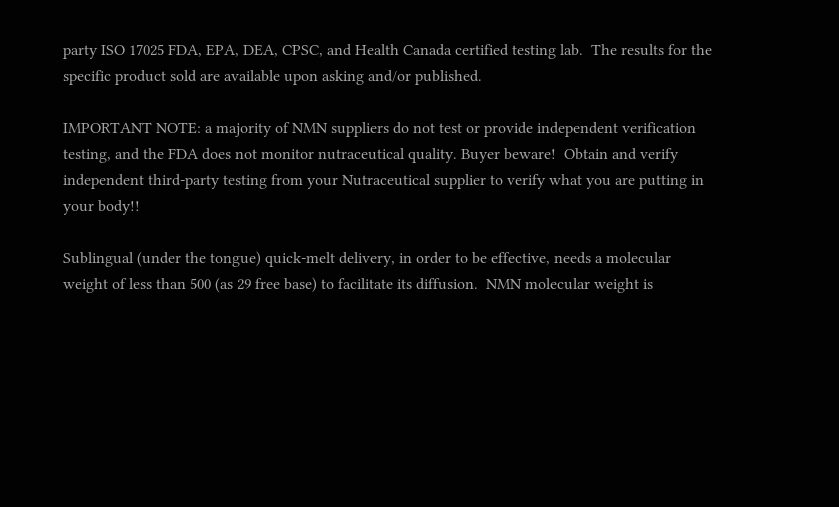party ISO 17025 FDA, EPA, DEA, CPSC, and Health Canada certified testing lab.  The results for the specific product sold are available upon asking and/or published.

IMPORTANT NOTE: a majority of NMN suppliers do not test or provide independent verification testing, and the FDA does not monitor nutraceutical quality. Buyer beware!  Obtain and verify independent third-party testing from your Nutraceutical supplier to verify what you are putting in your body!!

Sublingual (under the tongue) quick-melt delivery, in order to be effective, needs a molecular weight of less than 500 (as 29 free base) to facilitate its diffusion.  NMN molecular weight is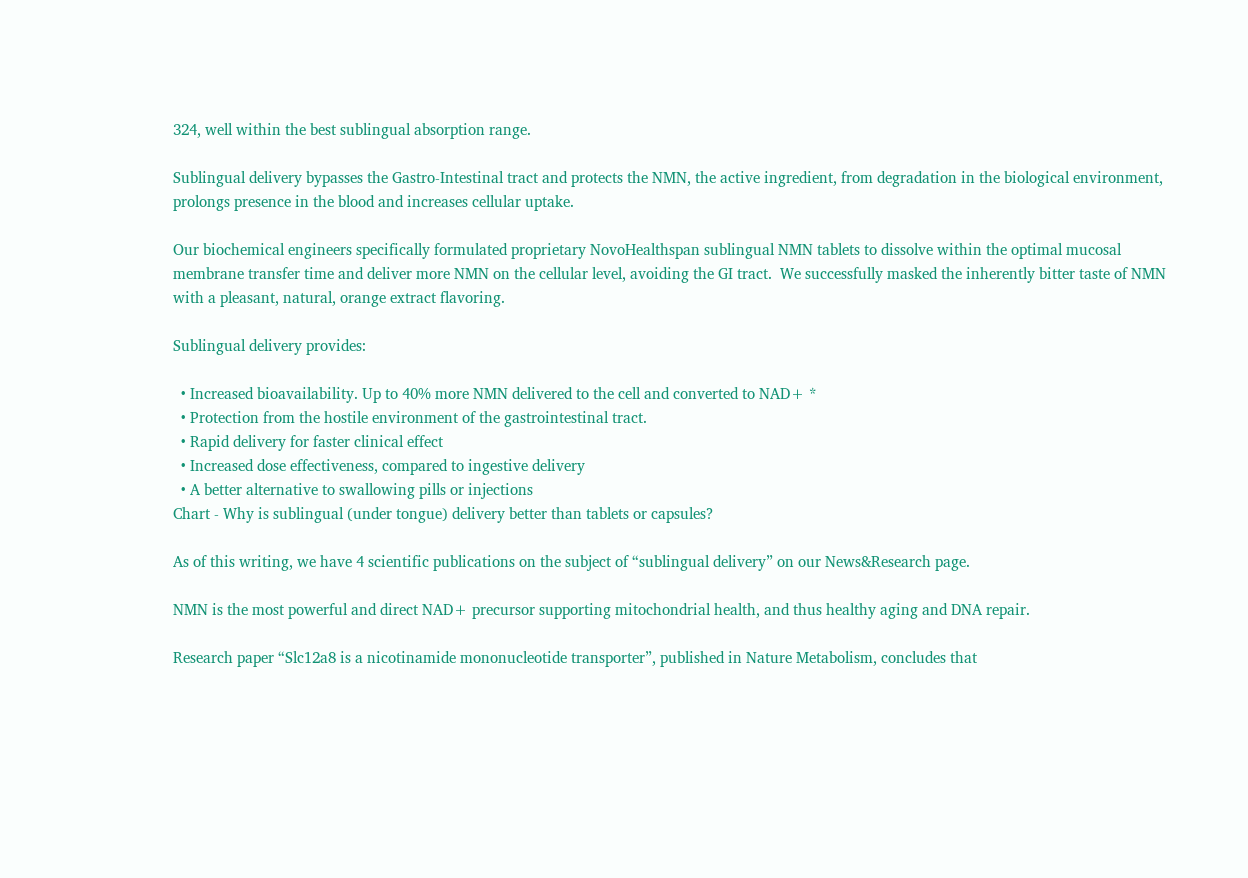324, well within the best sublingual absorption range.

Sublingual delivery bypasses the Gastro-Intestinal tract and protects the NMN, the active ingredient, from degradation in the biological environment, prolongs presence in the blood and increases cellular uptake.

Our biochemical engineers specifically formulated proprietary NovoHealthspan sublingual NMN tablets to dissolve within the optimal mucosal membrane transfer time and deliver more NMN on the cellular level, avoiding the GI tract.  We successfully masked the inherently bitter taste of NMN with a pleasant, natural, orange extract flavoring.

Sublingual delivery provides:

  • Increased bioavailability. Up to 40% more NMN delivered to the cell and converted to NAD+ *
  • Protection from the hostile environment of the gastrointestinal tract.
  • Rapid delivery for faster clinical effect
  • Increased dose effectiveness, compared to ingestive delivery
  • A better alternative to swallowing pills or injections
Chart - Why is sublingual (under tongue) delivery better than tablets or capsules?

As of this writing, we have 4 scientific publications on the subject of “sublingual delivery” on our News&Research page.

NMN is the most powerful and direct NAD+ precursor supporting mitochondrial health, and thus healthy aging and DNA repair.

Research paper “Slc12a8 is a nicotinamide mononucleotide transporter”, published in Nature Metabolism, concludes that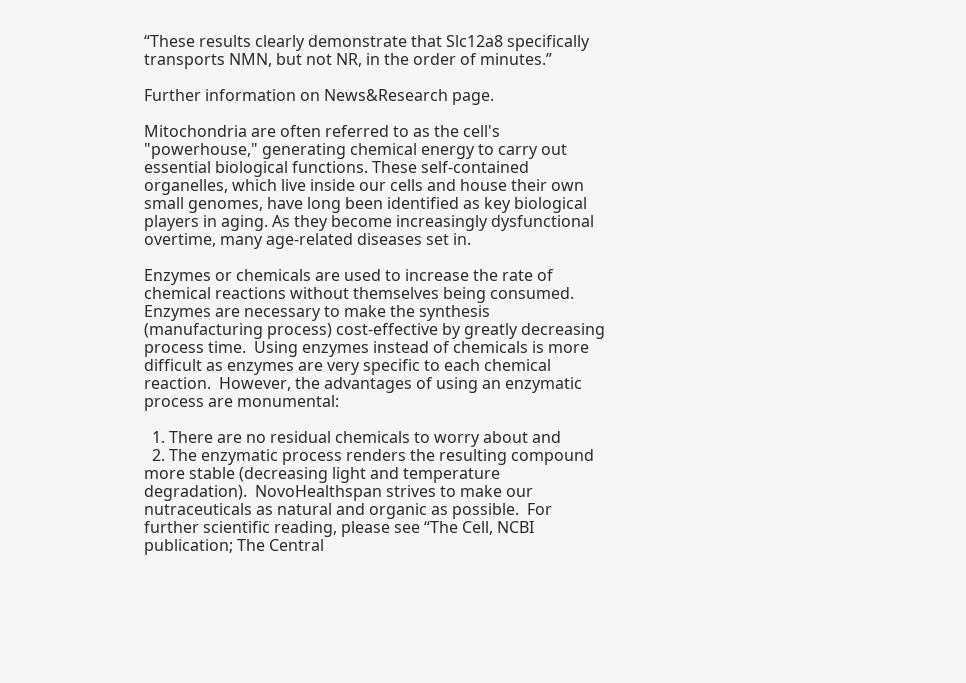“These results clearly demonstrate that Slc12a8 specifically transports NMN, but not NR, in the order of minutes.”

Further information on News&Research page.

Mitochondria are often referred to as the cell's "powerhouse," generating chemical energy to carry out essential biological functions. These self-contained organelles, which live inside our cells and house their own small genomes, have long been identified as key biological players in aging. As they become increasingly dysfunctional overtime, many age-related diseases set in.

Enzymes or chemicals are used to increase the rate of chemical reactions without themselves being consumed.  Enzymes are necessary to make the synthesis (manufacturing process) cost-effective by greatly decreasing process time.  Using enzymes instead of chemicals is more difficult as enzymes are very specific to each chemical reaction.  However, the advantages of using an enzymatic process are monumental:

  1. There are no residual chemicals to worry about and
  2. The enzymatic process renders the resulting compound more stable (decreasing light and temperature degradation).  NovoHealthspan strives to make our nutraceuticals as natural and organic as possible.  For further scientific reading, please see “The Cell, NCBI publication; The Central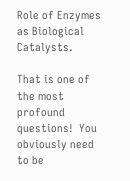Role of Enzymes as Biological Catalysts.

That is one of the most profound questions!  You obviously need to be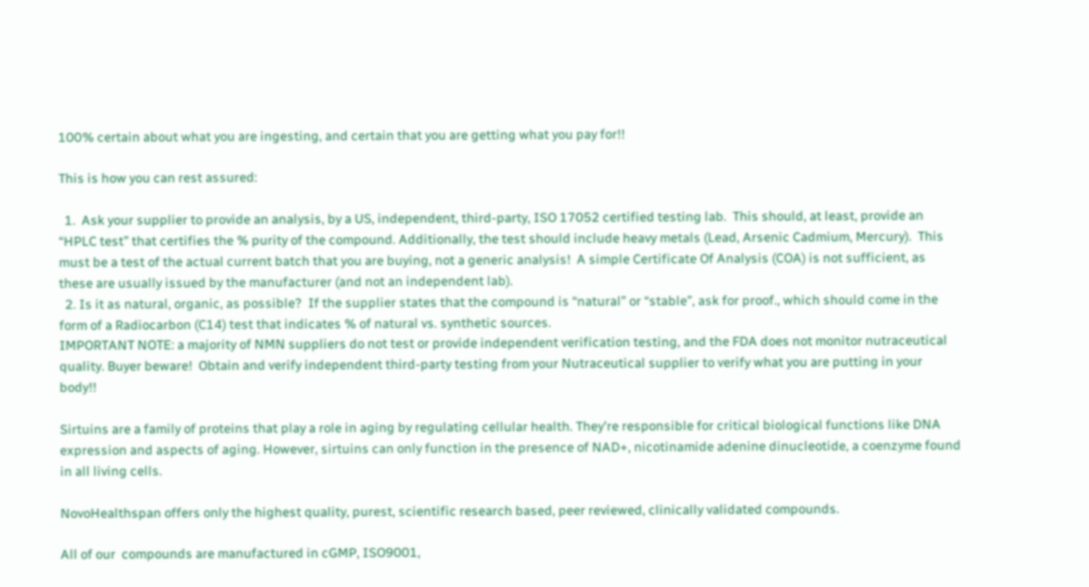100% certain about what you are ingesting, and certain that you are getting what you pay for!!

This is how you can rest assured:

  1.  Ask your supplier to provide an analysis, by a US, independent, third-party, ISO 17052 certified testing lab.  This should, at least, provide an “HPLC test” that certifies the % purity of the compound. Additionally, the test should include heavy metals (Lead, Arsenic Cadmium, Mercury).  This must be a test of the actual current batch that you are buying, not a generic analysis!  A simple Certificate Of Analysis (COA) is not sufficient, as these are usually issued by the manufacturer (and not an independent lab).
  2. Is it as natural, organic, as possible?  If the supplier states that the compound is “natural” or “stable”, ask for proof., which should come in the form of a Radiocarbon (C14) test that indicates % of natural vs. synthetic sources.
IMPORTANT NOTE: a majority of NMN suppliers do not test or provide independent verification testing, and the FDA does not monitor nutraceutical quality. Buyer beware!  Obtain and verify independent third-party testing from your Nutraceutical supplier to verify what you are putting in your body!!

Sirtuins are a family of proteins that play a role in aging by regulating cellular health. They're responsible for critical biological functions like DNA expression and aspects of aging. However, sirtuins can only function in the presence of NAD+, nicotinamide adenine dinucleotide, a coenzyme found in all living cells.

NovoHealthspan offers only the highest quality, purest, scientific research based, peer reviewed, clinically validated compounds.

All of our  compounds are manufactured in cGMP, ISO9001,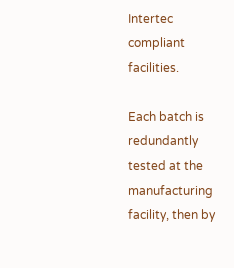Intertec compliant facilities.

Each batch is redundantly tested at the manufacturing facility, then by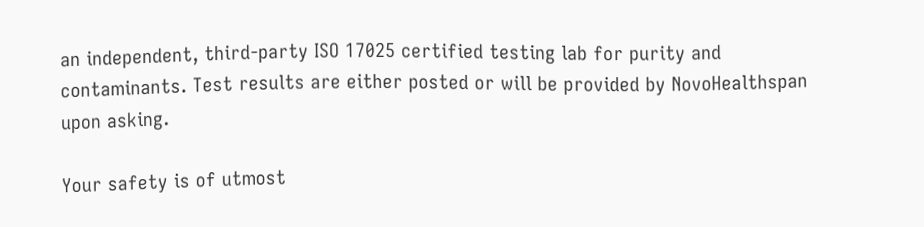an independent, third-party ISO 17025 certified testing lab for purity and contaminants. Test results are either posted or will be provided by NovoHealthspan upon asking.

Your safety is of utmost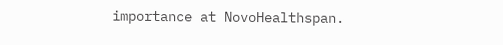importance at NovoHealthspan.